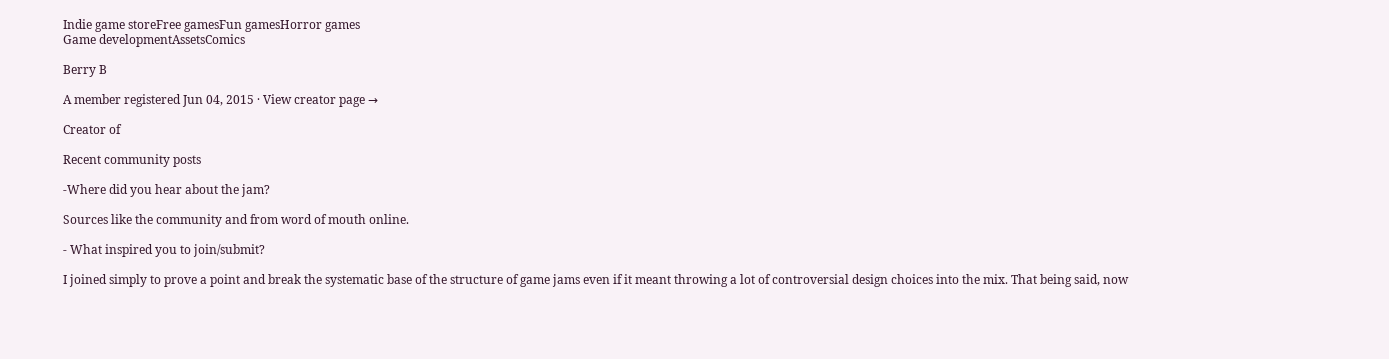Indie game storeFree gamesFun gamesHorror games
Game developmentAssetsComics

Berry B

A member registered Jun 04, 2015 · View creator page →

Creator of

Recent community posts

-Where did you hear about the jam?

Sources like the community and from word of mouth online.

- What inspired you to join/submit?

I joined simply to prove a point and break the systematic base of the structure of game jams even if it meant throwing a lot of controversial design choices into the mix. That being said, now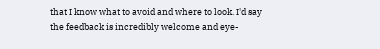that I know what to avoid and where to look. I'd say the feedback is incredibly welcome and eye-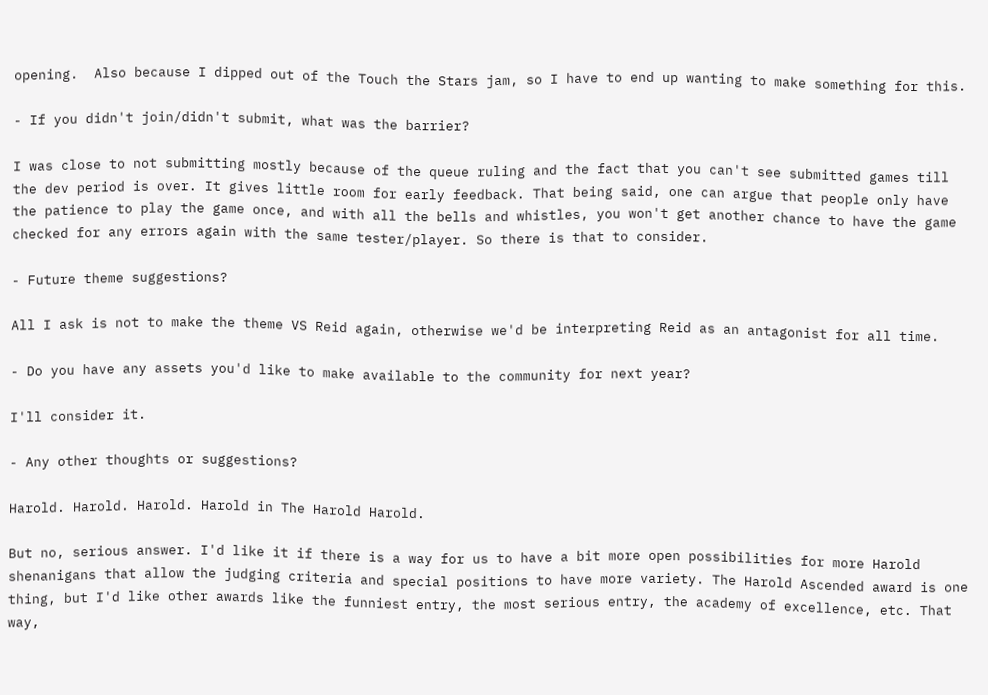opening.  Also because I dipped out of the Touch the Stars jam, so I have to end up wanting to make something for this.

- If you didn't join/didn't submit, what was the barrier?

I was close to not submitting mostly because of the queue ruling and the fact that you can't see submitted games till the dev period is over. It gives little room for early feedback. That being said, one can argue that people only have the patience to play the game once, and with all the bells and whistles, you won't get another chance to have the game checked for any errors again with the same tester/player. So there is that to consider.

- Future theme suggestions?

All I ask is not to make the theme VS Reid again, otherwise we'd be interpreting Reid as an antagonist for all time.

- Do you have any assets you'd like to make available to the community for next year?

I'll consider it.

- Any other thoughts or suggestions?

Harold. Harold. Harold. Harold in The Harold Harold.

But no, serious answer. I'd like it if there is a way for us to have a bit more open possibilities for more Harold shenanigans that allow the judging criteria and special positions to have more variety. The Harold Ascended award is one thing, but I'd like other awards like the funniest entry, the most serious entry, the academy of excellence, etc. That way,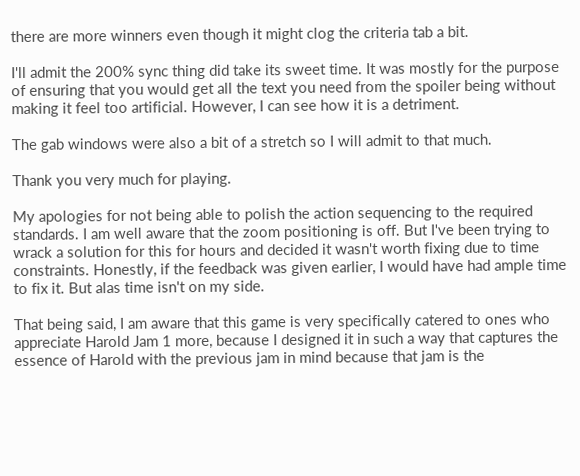there are more winners even though it might clog the criteria tab a bit.

I'll admit the 200% sync thing did take its sweet time. It was mostly for the purpose of ensuring that you would get all the text you need from the spoiler being without making it feel too artificial. However, I can see how it is a detriment.

The gab windows were also a bit of a stretch so I will admit to that much.

Thank you very much for playing.

My apologies for not being able to polish the action sequencing to the required standards. I am well aware that the zoom positioning is off. But I've been trying to wrack a solution for this for hours and decided it wasn't worth fixing due to time constraints. Honestly, if the feedback was given earlier, I would have had ample time to fix it. But alas time isn't on my side.

That being said, I am aware that this game is very specifically catered to ones who appreciate Harold Jam 1 more, because I designed it in such a way that captures the essence of Harold with the previous jam in mind because that jam is the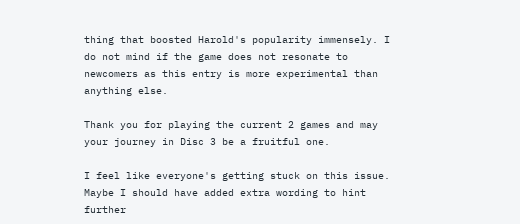thing that boosted Harold's popularity immensely. I do not mind if the game does not resonate to newcomers as this entry is more experimental than anything else.

Thank you for playing the current 2 games and may your journey in Disc 3 be a fruitful one.

I feel like everyone's getting stuck on this issue. Maybe I should have added extra wording to hint further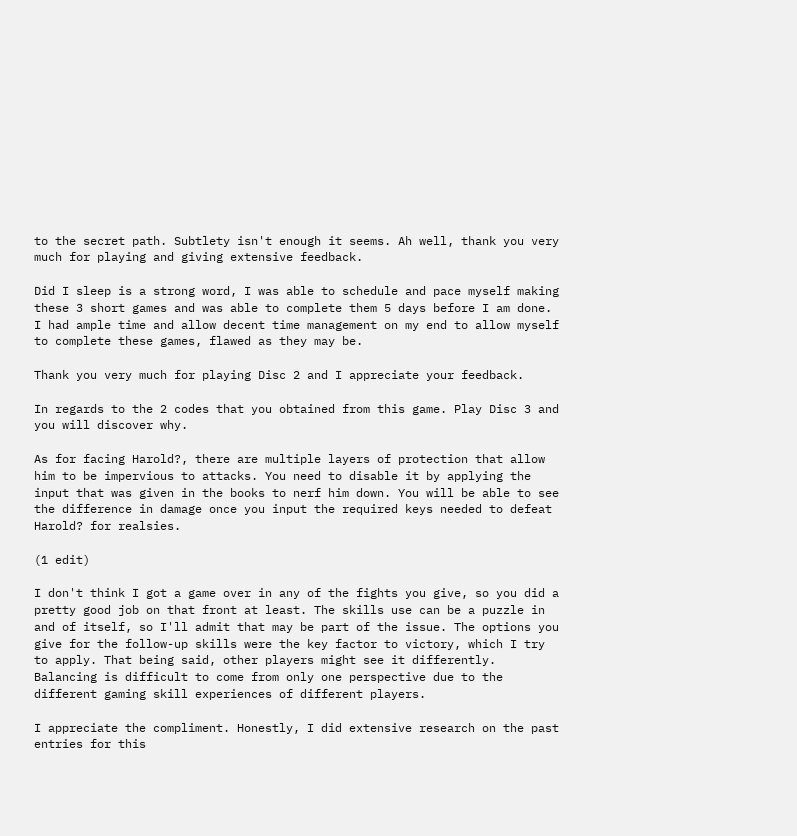to the secret path. Subtlety isn't enough it seems. Ah well, thank you very much for playing and giving extensive feedback.

Did I sleep is a strong word, I was able to schedule and pace myself making these 3 short games and was able to complete them 5 days before I am done. I had ample time and allow decent time management on my end to allow myself to complete these games, flawed as they may be.

Thank you very much for playing Disc 2 and I appreciate your feedback.

In regards to the 2 codes that you obtained from this game. Play Disc 3 and you will discover why.

As for facing Harold?, there are multiple layers of protection that allow him to be impervious to attacks. You need to disable it by applying the input that was given in the books to nerf him down. You will be able to see the difference in damage once you input the required keys needed to defeat Harold? for realsies.

(1 edit)

I don't think I got a game over in any of the fights you give, so you did a pretty good job on that front at least. The skills use can be a puzzle in and of itself, so I'll admit that may be part of the issue. The options you give for the follow-up skills were the key factor to victory, which I try to apply. That being said, other players might see it differently. Balancing is difficult to come from only one perspective due to the different gaming skill experiences of different players.

I appreciate the compliment. Honestly, I did extensive research on the past entries for this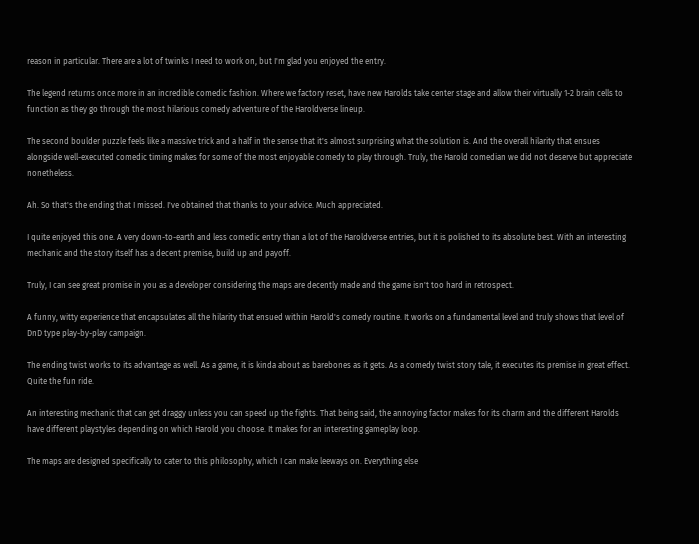reason in particular. There are a lot of twinks I need to work on, but I'm glad you enjoyed the entry.

The legend returns once more in an incredible comedic fashion. Where we factory reset, have new Harolds take center stage and allow their virtually 1-2 brain cells to function as they go through the most hilarious comedy adventure of the Haroldverse lineup.

The second boulder puzzle feels like a massive trick and a half in the sense that it's almost surprising what the solution is. And the overall hilarity that ensues alongside well-executed comedic timing makes for some of the most enjoyable comedy to play through. Truly, the Harold comedian we did not deserve but appreciate nonetheless.

Ah. So that's the ending that I missed. I've obtained that thanks to your advice. Much appreciated.

I quite enjoyed this one. A very down-to-earth and less comedic entry than a lot of the Haroldverse entries, but it is polished to its absolute best. With an interesting mechanic and the story itself has a decent premise, build up and payoff.

Truly, I can see great promise in you as a developer considering the maps are decently made and the game isn't too hard in retrospect.

A funny, witty experience that encapsulates all the hilarity that ensued within Harold's comedy routine. It works on a fundamental level and truly shows that level of DnD type play-by-play campaign.

The ending twist works to its advantage as well. As a game, it is kinda about as barebones as it gets. As a comedy twist story tale, it executes its premise in great effect. Quite the fun ride.

An interesting mechanic that can get draggy unless you can speed up the fights. That being said, the annoying factor makes for its charm and the different Harolds have different playstyles depending on which Harold you choose. It makes for an interesting gameplay loop.

The maps are designed specifically to cater to this philosophy, which I can make leeways on. Everything else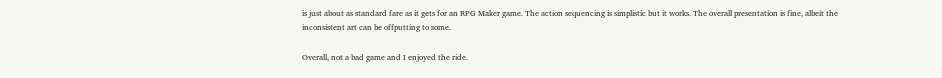is just about as standard fare as it gets for an RPG Maker game. The action sequencing is simplistic but it works. The overall presentation is fine, albeit the inconsistent art can be offputting to some.

Overall, not a bad game and I enjoyed the ride.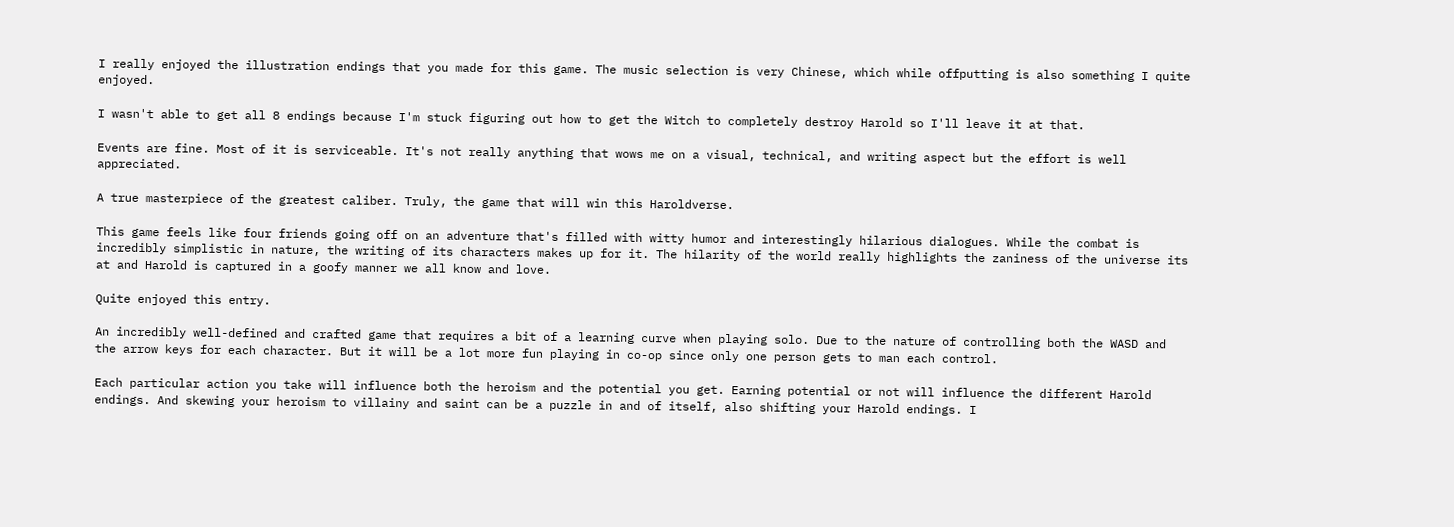I really enjoyed the illustration endings that you made for this game. The music selection is very Chinese, which while offputting is also something I quite enjoyed.

I wasn't able to get all 8 endings because I'm stuck figuring out how to get the Witch to completely destroy Harold so I'll leave it at that.

Events are fine. Most of it is serviceable. It's not really anything that wows me on a visual, technical, and writing aspect but the effort is well appreciated.

A true masterpiece of the greatest caliber. Truly, the game that will win this Haroldverse.

This game feels like four friends going off on an adventure that's filled with witty humor and interestingly hilarious dialogues. While the combat is incredibly simplistic in nature, the writing of its characters makes up for it. The hilarity of the world really highlights the zaniness of the universe its at and Harold is captured in a goofy manner we all know and love.

Quite enjoyed this entry.

An incredibly well-defined and crafted game that requires a bit of a learning curve when playing solo. Due to the nature of controlling both the WASD and the arrow keys for each character. But it will be a lot more fun playing in co-op since only one person gets to man each control.

Each particular action you take will influence both the heroism and the potential you get. Earning potential or not will influence the different Harold endings. And skewing your heroism to villainy and saint can be a puzzle in and of itself, also shifting your Harold endings. I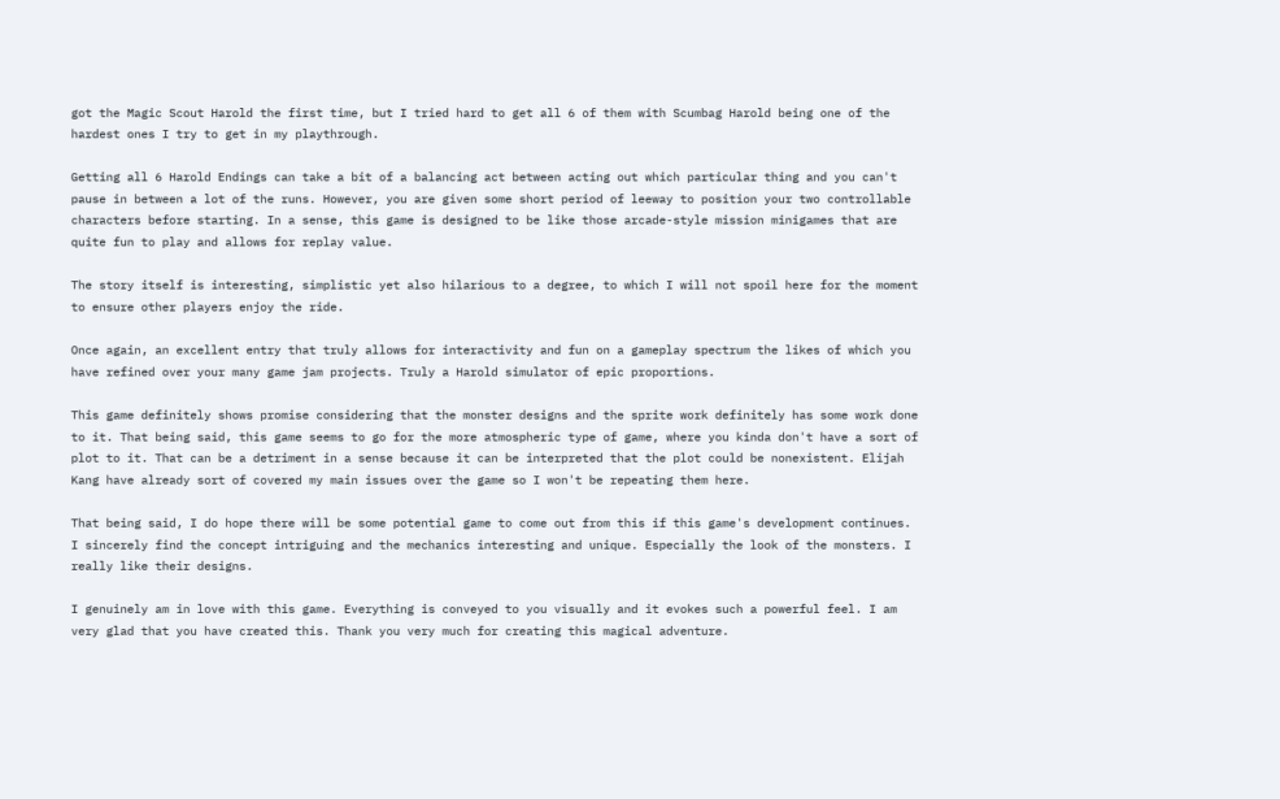got the Magic Scout Harold the first time, but I tried hard to get all 6 of them with Scumbag Harold being one of the hardest ones I try to get in my playthrough.

Getting all 6 Harold Endings can take a bit of a balancing act between acting out which particular thing and you can't pause in between a lot of the runs. However, you are given some short period of leeway to position your two controllable characters before starting. In a sense, this game is designed to be like those arcade-style mission minigames that are quite fun to play and allows for replay value.

The story itself is interesting, simplistic yet also hilarious to a degree, to which I will not spoil here for the moment to ensure other players enjoy the ride.

Once again, an excellent entry that truly allows for interactivity and fun on a gameplay spectrum the likes of which you have refined over your many game jam projects. Truly a Harold simulator of epic proportions.

This game definitely shows promise considering that the monster designs and the sprite work definitely has some work done to it. That being said, this game seems to go for the more atmospheric type of game, where you kinda don't have a sort of plot to it. That can be a detriment in a sense because it can be interpreted that the plot could be nonexistent. Elijah Kang have already sort of covered my main issues over the game so I won't be repeating them here.

That being said, I do hope there will be some potential game to come out from this if this game's development continues. I sincerely find the concept intriguing and the mechanics interesting and unique. Especially the look of the monsters. I really like their designs.

I genuinely am in love with this game. Everything is conveyed to you visually and it evokes such a powerful feel. I am very glad that you have created this. Thank you very much for creating this magical adventure.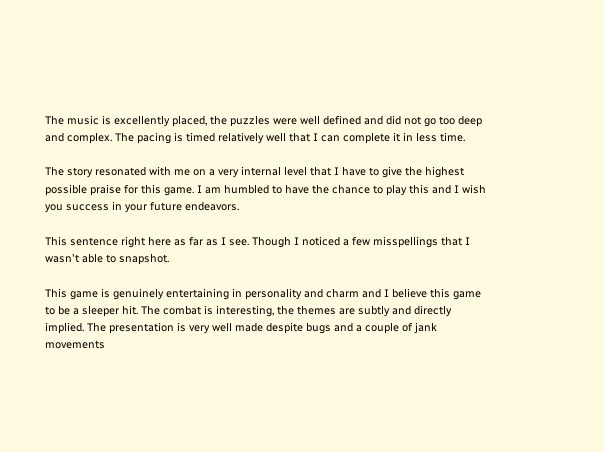The music is excellently placed, the puzzles were well defined and did not go too deep and complex. The pacing is timed relatively well that I can complete it in less time.

The story resonated with me on a very internal level that I have to give the highest possible praise for this game. I am humbled to have the chance to play this and I wish you success in your future endeavors.

This sentence right here as far as I see. Though I noticed a few misspellings that I wasn't able to snapshot.

This game is genuinely entertaining in personality and charm and I believe this game to be a sleeper hit. The combat is interesting, the themes are subtly and directly implied. The presentation is very well made despite bugs and a couple of jank movements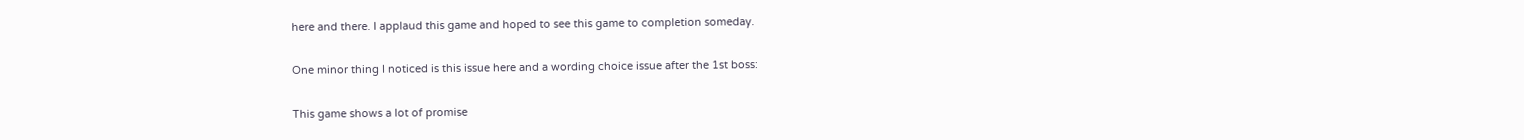here and there. I applaud this game and hoped to see this game to completion someday.

One minor thing I noticed is this issue here and a wording choice issue after the 1st boss:

This game shows a lot of promise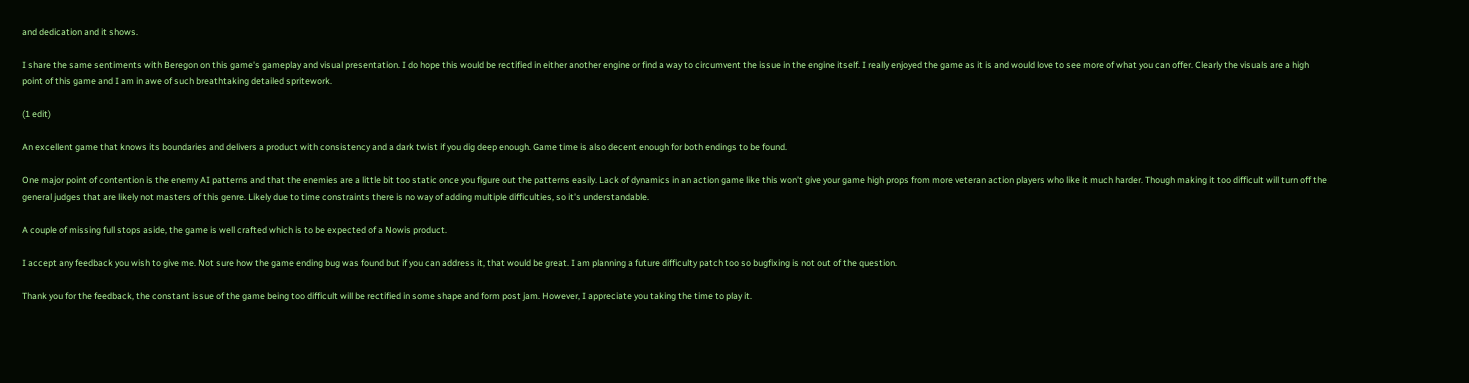and dedication and it shows.

I share the same sentiments with Beregon on this game's gameplay and visual presentation. I do hope this would be rectified in either another engine or find a way to circumvent the issue in the engine itself. I really enjoyed the game as it is and would love to see more of what you can offer. Clearly the visuals are a high point of this game and I am in awe of such breathtaking detailed spritework.

(1 edit)

An excellent game that knows its boundaries and delivers a product with consistency and a dark twist if you dig deep enough. Game time is also decent enough for both endings to be found.

One major point of contention is the enemy AI patterns and that the enemies are a little bit too static once you figure out the patterns easily. Lack of dynamics in an action game like this won't give your game high props from more veteran action players who like it much harder. Though making it too difficult will turn off the general judges that are likely not masters of this genre. Likely due to time constraints there is no way of adding multiple difficulties, so it's understandable.

A couple of missing full stops aside, the game is well crafted which is to be expected of a Nowis product.

I accept any feedback you wish to give me. Not sure how the game ending bug was found but if you can address it, that would be great. I am planning a future difficulty patch too so bugfixing is not out of the question.

Thank you for the feedback, the constant issue of the game being too difficult will be rectified in some shape and form post jam. However, I appreciate you taking the time to play it.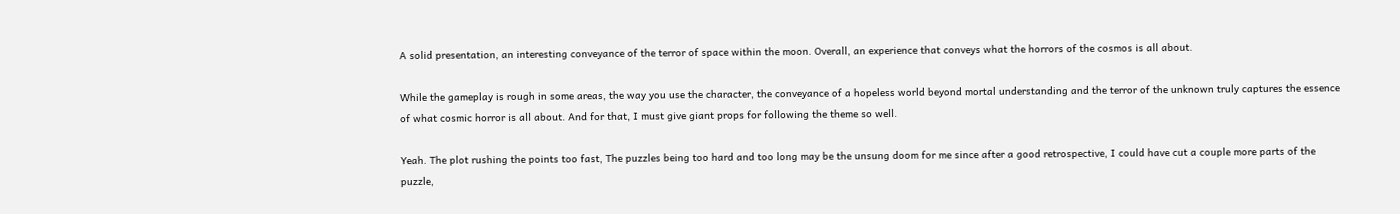A solid presentation, an interesting conveyance of the terror of space within the moon. Overall, an experience that conveys what the horrors of the cosmos is all about.

While the gameplay is rough in some areas, the way you use the character, the conveyance of a hopeless world beyond mortal understanding and the terror of the unknown truly captures the essence of what cosmic horror is all about. And for that, I must give giant props for following the theme so well.

Yeah. The plot rushing the points too fast, The puzzles being too hard and too long may be the unsung doom for me since after a good retrospective, I could have cut a couple more parts of the puzzle,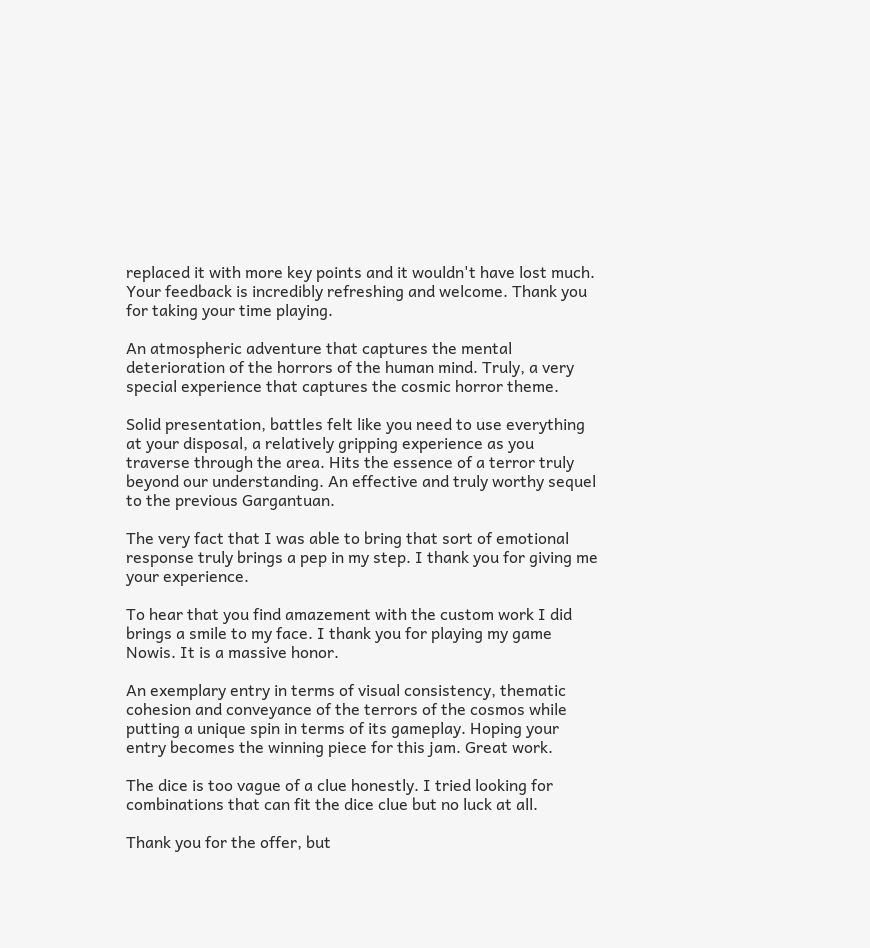replaced it with more key points and it wouldn't have lost much. Your feedback is incredibly refreshing and welcome. Thank you for taking your time playing.

An atmospheric adventure that captures the mental deterioration of the horrors of the human mind. Truly, a very special experience that captures the cosmic horror theme.

Solid presentation, battles felt like you need to use everything at your disposal, a relatively gripping experience as you traverse through the area. Hits the essence of a terror truly beyond our understanding. An effective and truly worthy sequel to the previous Gargantuan.

The very fact that I was able to bring that sort of emotional response truly brings a pep in my step. I thank you for giving me your experience.

To hear that you find amazement with the custom work I did brings a smile to my face. I thank you for playing my game Nowis. It is a massive honor.

An exemplary entry in terms of visual consistency, thematic cohesion and conveyance of the terrors of the cosmos while putting a unique spin in terms of its gameplay. Hoping your entry becomes the winning piece for this jam. Great work.

The dice is too vague of a clue honestly. I tried looking for combinations that can fit the dice clue but no luck at all.

Thank you for the offer, but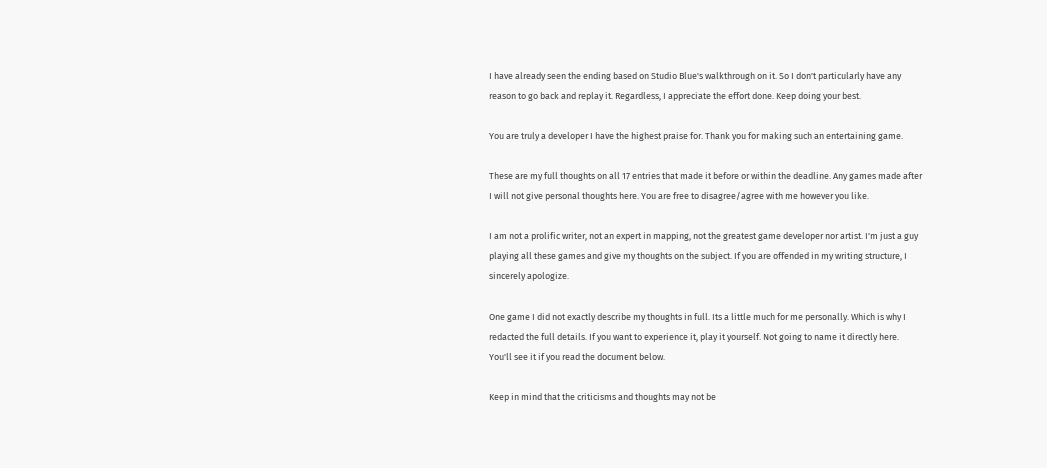I have already seen the ending based on Studio Blue's walkthrough on it. So I don't particularly have any reason to go back and replay it. Regardless, I appreciate the effort done. Keep doing your best.

You are truly a developer I have the highest praise for. Thank you for making such an entertaining game.

These are my full thoughts on all 17 entries that made it before or within the deadline. Any games made after I will not give personal thoughts here. You are free to disagree/agree with me however you like.

I am not a prolific writer, not an expert in mapping, not the greatest game developer nor artist. I'm just a guy playing all these games and give my thoughts on the subject. If you are offended in my writing structure, I sincerely apologize.

One game I did not exactly describe my thoughts in full. Its a little much for me personally. Which is why I redacted the full details. If you want to experience it, play it yourself. Not going to name it directly here. You'll see it if you read the document below.

Keep in mind that the criticisms and thoughts may not be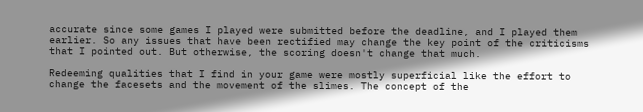accurate since some games I played were submitted before the deadline, and I played them earlier. So any issues that have been rectified may change the key point of the criticisms that I pointed out. But otherwise, the scoring doesn't change that much.

Redeeming qualities that I find in your game were mostly superficial like the effort to change the facesets and the movement of the slimes. The concept of the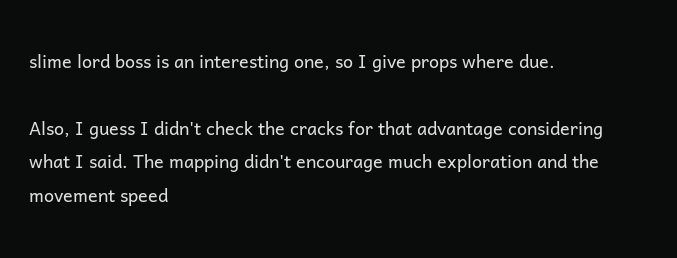slime lord boss is an interesting one, so I give props where due.

Also, I guess I didn't check the cracks for that advantage considering what I said. The mapping didn't encourage much exploration and the movement speed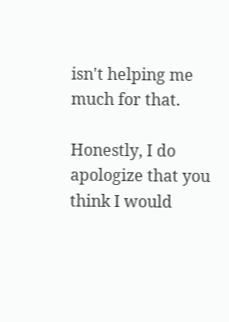isn't helping me much for that.

Honestly, I do apologize that you think I would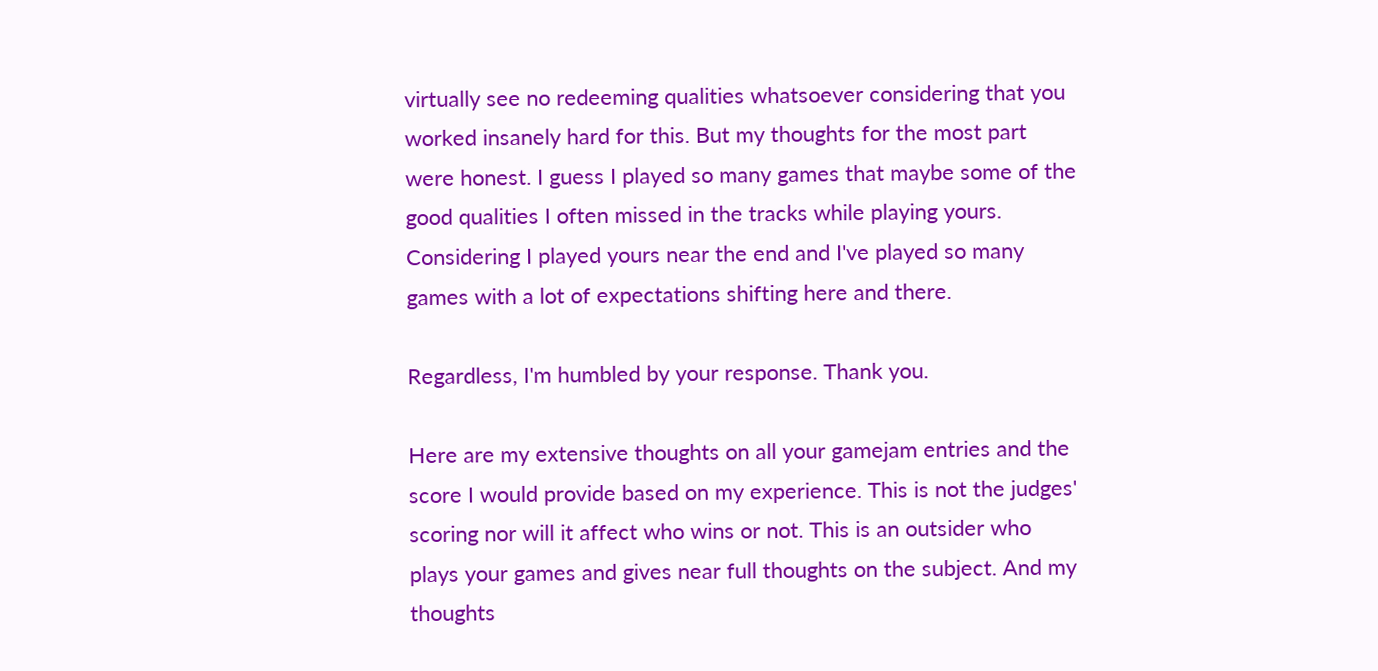virtually see no redeeming qualities whatsoever considering that you worked insanely hard for this. But my thoughts for the most part were honest. I guess I played so many games that maybe some of the good qualities I often missed in the tracks while playing yours. Considering I played yours near the end and I've played so many games with a lot of expectations shifting here and there.

Regardless, I'm humbled by your response. Thank you.

Here are my extensive thoughts on all your gamejam entries and the score I would provide based on my experience. This is not the judges' scoring nor will it affect who wins or not. This is an outsider who plays your games and gives near full thoughts on the subject. And my thoughts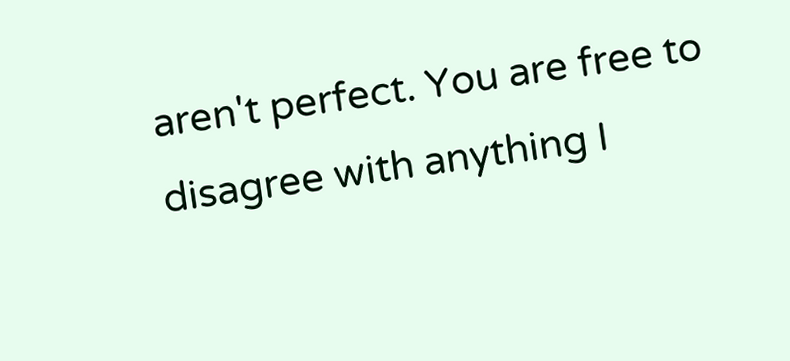aren't perfect. You are free to disagree with anything I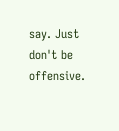say. Just don't be offensive.